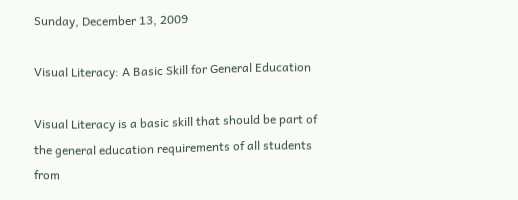Sunday, December 13, 2009

Visual Literacy: A Basic Skill for General Education

Visual Literacy is a basic skill that should be part of the general education requirements of all students from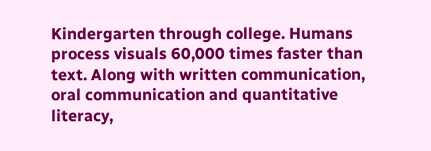Kindergarten through college. Humans process visuals 60,000 times faster than text. Along with written communication, oral communication and quantitative literacy,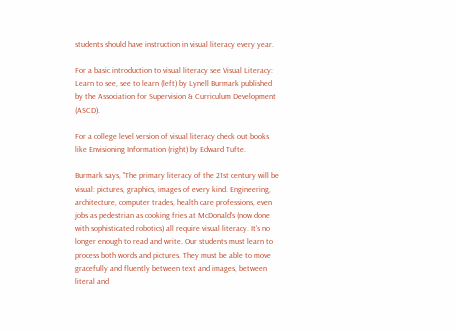students should have instruction in visual literacy every year.

For a basic introduction to visual literacy see Visual Literacy: Learn to see, see to learn (left) by Lynell Burmark published by the Association for Supervision & Curriculum Development (ASCD).

For a college level version of visual literacy check out books like Envisioning Information (right) by Edward Tufte.

Burmark says, "The primary literacy of the 21st century will be visual: pictures, graphics, images of every kind. Engineering, architecture, computer trades, health care professions, even jobs as pedestrian as cooking fries at McDonald's (now done with sophisticated robotics) all require visual literacy. It's no longer enough to read and write. Our students must learn to process both words and pictures. They must be able to move gracefully and fluently between text and images, between literal and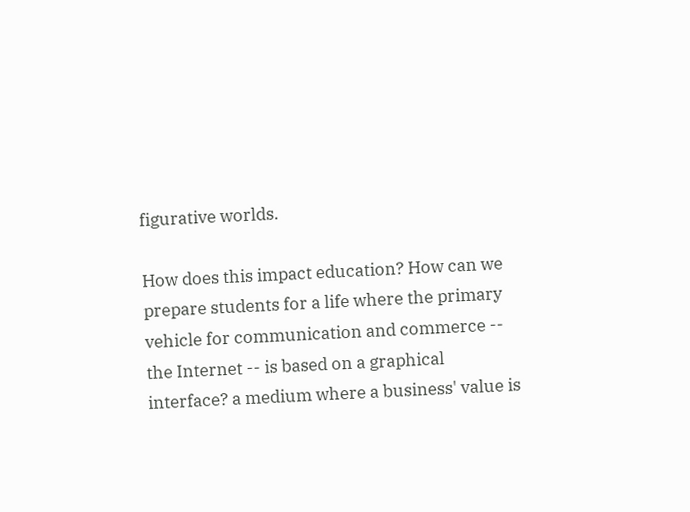figurative worlds.

How does this impact education? How can we prepare students for a life where the primary vehicle for communication and commerce -- the Internet -- is based on a graphical interface? a medium where a business' value is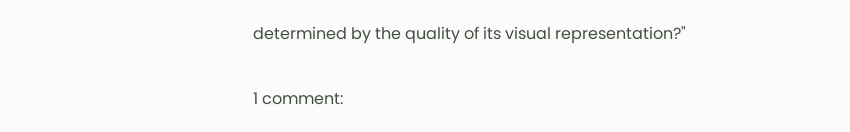determined by the quality of its visual representation?"

1 comment: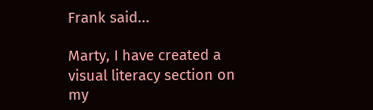Frank said...

Marty, I have created a visual literacy section on my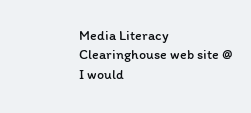Media Literacy Clearinghouse web site @
I would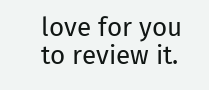love for you to review it.